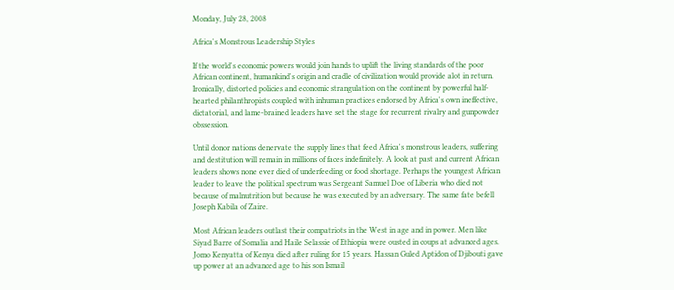Monday, July 28, 2008

Africa's Monstrous Leadership Styles

If the world's economic powers would join hands to uplift the living standards of the poor African continent, humankind's origin and cradle of civilization would provide alot in return. Ironically, distorted policies and economic strangulation on the continent by powerful half-hearted philanthropists coupled with inhuman practices endorsed by Africa's own ineffective, dictatorial, and lame-brained leaders have set the stage for recurrent rivalry and gunpowder obssession.

Until donor nations denervate the supply lines that feed Africa's monstrous leaders, suffering and destitution will remain in millions of faces indefinitely. A look at past and current African leaders shows none ever died of underfeeding or food shortage. Perhaps the youngest African leader to leave the political spectrum was Sergeant Samuel Doe of Liberia who died not because of malnutrition but because he was executed by an adversary. The same fate befell Joseph Kabila of Zaire.

Most African leaders outlast their compatriots in the West in age and in power. Men like Siyad Barre of Somalia and Haile Selassie of Ethiopia were ousted in coups at advanced ages. Jomo Kenyatta of Kenya died after ruling for 15 years. Hassan Guled Aptidon of Djibouti gave up power at an advanced age to his son Ismail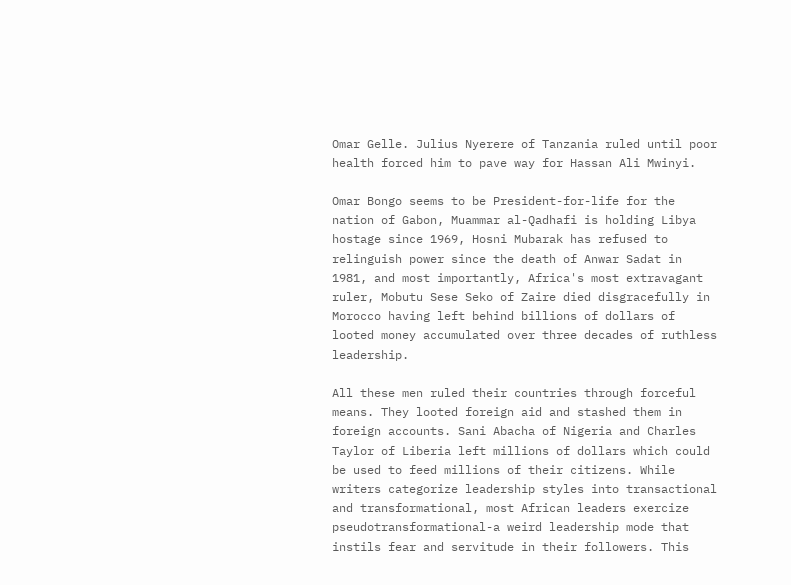Omar Gelle. Julius Nyerere of Tanzania ruled until poor health forced him to pave way for Hassan Ali Mwinyi.

Omar Bongo seems to be President-for-life for the nation of Gabon, Muammar al-Qadhafi is holding Libya hostage since 1969, Hosni Mubarak has refused to relinguish power since the death of Anwar Sadat in 1981, and most importantly, Africa's most extravagant ruler, Mobutu Sese Seko of Zaire died disgracefully in Morocco having left behind billions of dollars of looted money accumulated over three decades of ruthless leadership.

All these men ruled their countries through forceful means. They looted foreign aid and stashed them in foreign accounts. Sani Abacha of Nigeria and Charles Taylor of Liberia left millions of dollars which could be used to feed millions of their citizens. While writers categorize leadership styles into transactional and transformational, most African leaders exercize pseudotransformational-a weird leadership mode that instils fear and servitude in their followers. This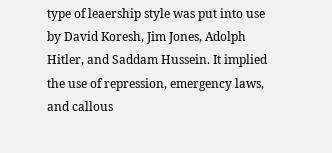type of leaership style was put into use by David Koresh, Jim Jones, Adolph Hitler, and Saddam Hussein. It implied the use of repression, emergency laws, and callous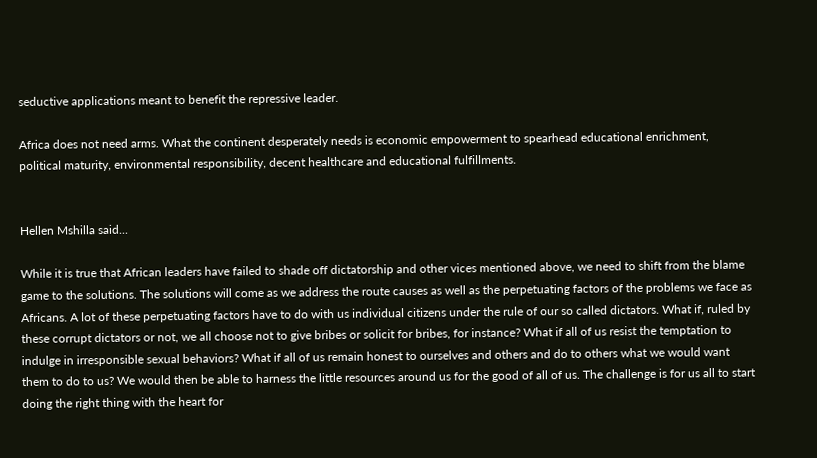seductive applications meant to benefit the repressive leader.

Africa does not need arms. What the continent desperately needs is economic empowerment to spearhead educational enrichment, political maturity, environmental responsibility, decent healthcare and educational fulfillments.


Hellen Mshilla said...

While it is true that African leaders have failed to shade off dictatorship and other vices mentioned above, we need to shift from the blame game to the solutions. The solutions will come as we address the route causes as well as the perpetuating factors of the problems we face as Africans. A lot of these perpetuating factors have to do with us individual citizens under the rule of our so called dictators. What if, ruled by these corrupt dictators or not, we all choose not to give bribes or solicit for bribes, for instance? What if all of us resist the temptation to indulge in irresponsible sexual behaviors? What if all of us remain honest to ourselves and others and do to others what we would want them to do to us? We would then be able to harness the little resources around us for the good of all of us. The challenge is for us all to start doing the right thing with the heart for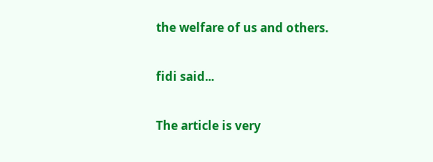the welfare of us and others.

fidi said...

The article is very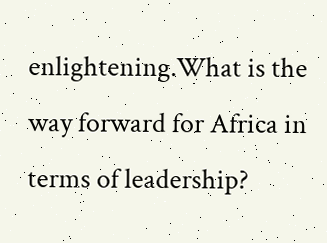enlightening.What is the way forward for Africa in terms of leadership?